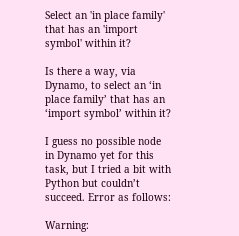Select an 'in place family' that has an 'import symbol' within it?

Is there a way, via Dynamo, to select an ‘in place family’ that has an ‘import symbol’ within it?

I guess no possible node in Dynamo yet for this task, but I tried a bit with Python but couldn’t succeed. Error as follows:

Warning: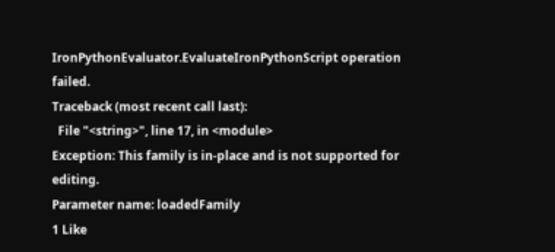IronPythonEvaluator.EvaluateIronPythonScript operation failed.
Traceback (most recent call last):
  File "<string>", line 17, in <module>
Exception: This family is in-place and is not supported for editing.
Parameter name: loadedFamily
1 Like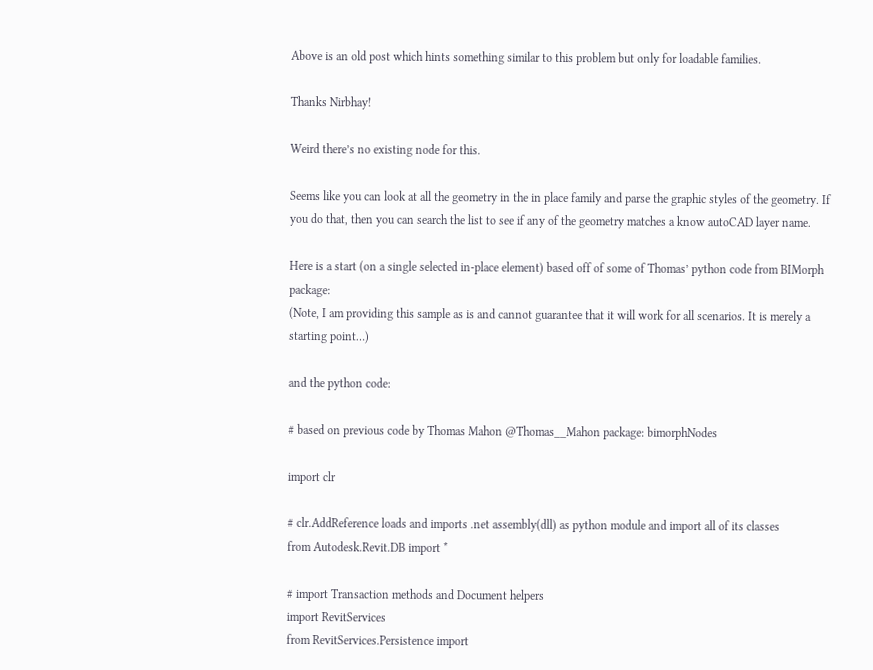Above is an old post which hints something similar to this problem but only for loadable families.

Thanks Nirbhay!

Weird there’s no existing node for this.

Seems like you can look at all the geometry in the in place family and parse the graphic styles of the geometry. If you do that, then you can search the list to see if any of the geometry matches a know autoCAD layer name.

Here is a start (on a single selected in-place element) based off of some of Thomas’ python code from BIMorph package:
(Note, I am providing this sample as is and cannot guarantee that it will work for all scenarios. It is merely a starting point…)

and the python code:

# based on previous code by Thomas Mahon @Thomas__Mahon package: bimorphNodes

import clr

# clr.AddReference loads and imports .net assembly(dll) as python module and import all of its classes
from Autodesk.Revit.DB import *

# import Transaction methods and Document helpers
import RevitServices
from RevitServices.Persistence import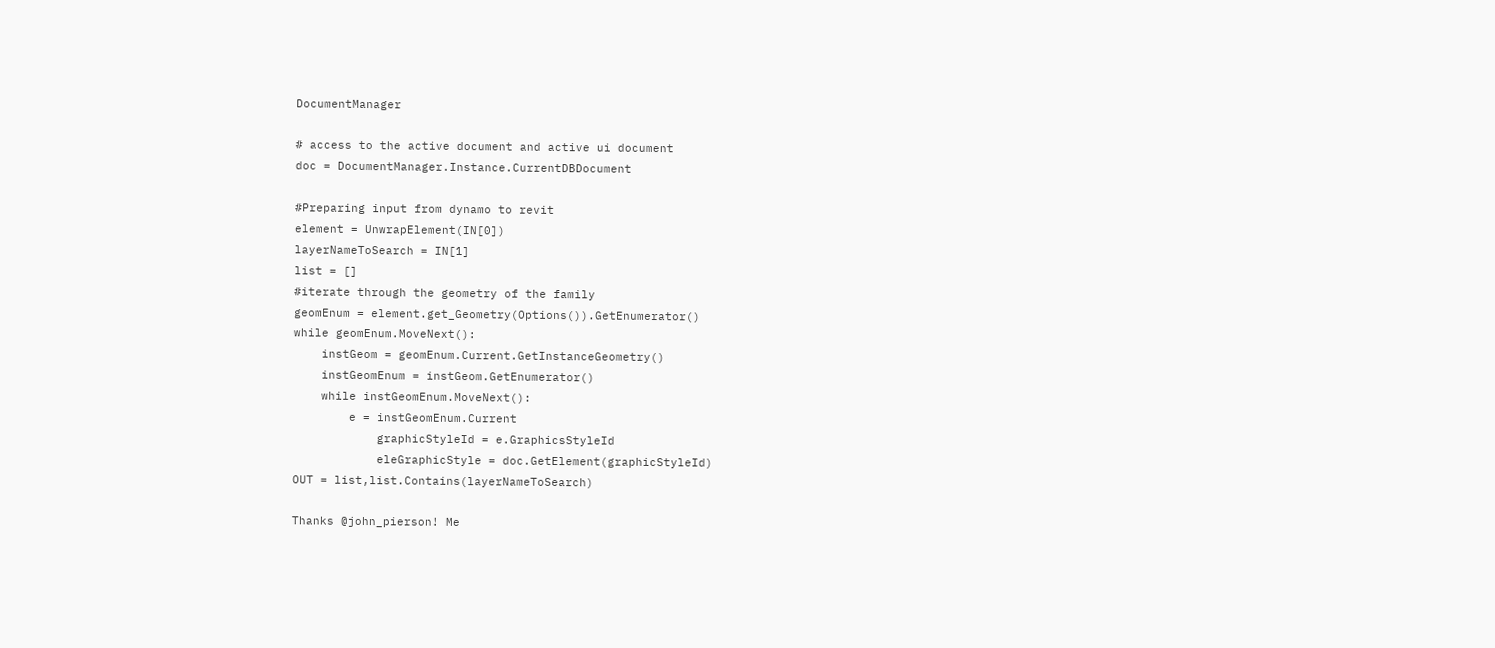DocumentManager

# access to the active document and active ui document
doc = DocumentManager.Instance.CurrentDBDocument

#Preparing input from dynamo to revit
element = UnwrapElement(IN[0])
layerNameToSearch = IN[1]
list = []
#iterate through the geometry of the family
geomEnum = element.get_Geometry(Options()).GetEnumerator()
while geomEnum.MoveNext():
    instGeom = geomEnum.Current.GetInstanceGeometry()
    instGeomEnum = instGeom.GetEnumerator()
    while instGeomEnum.MoveNext():
        e = instGeomEnum.Current
            graphicStyleId = e.GraphicsStyleId
            eleGraphicStyle = doc.GetElement(graphicStyleId)
OUT = list,list.Contains(layerNameToSearch)

Thanks @john_pierson! Me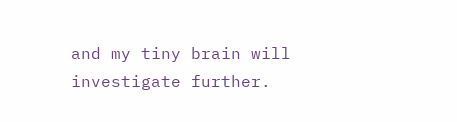and my tiny brain will investigate further.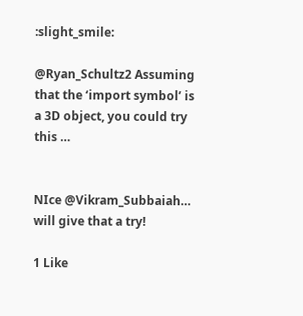:slight_smile:

@Ryan_Schultz2 Assuming that the ‘import symbol’ is a 3D object, you could try this …


NIce @Vikram_Subbaiah… will give that a try!

1 Like